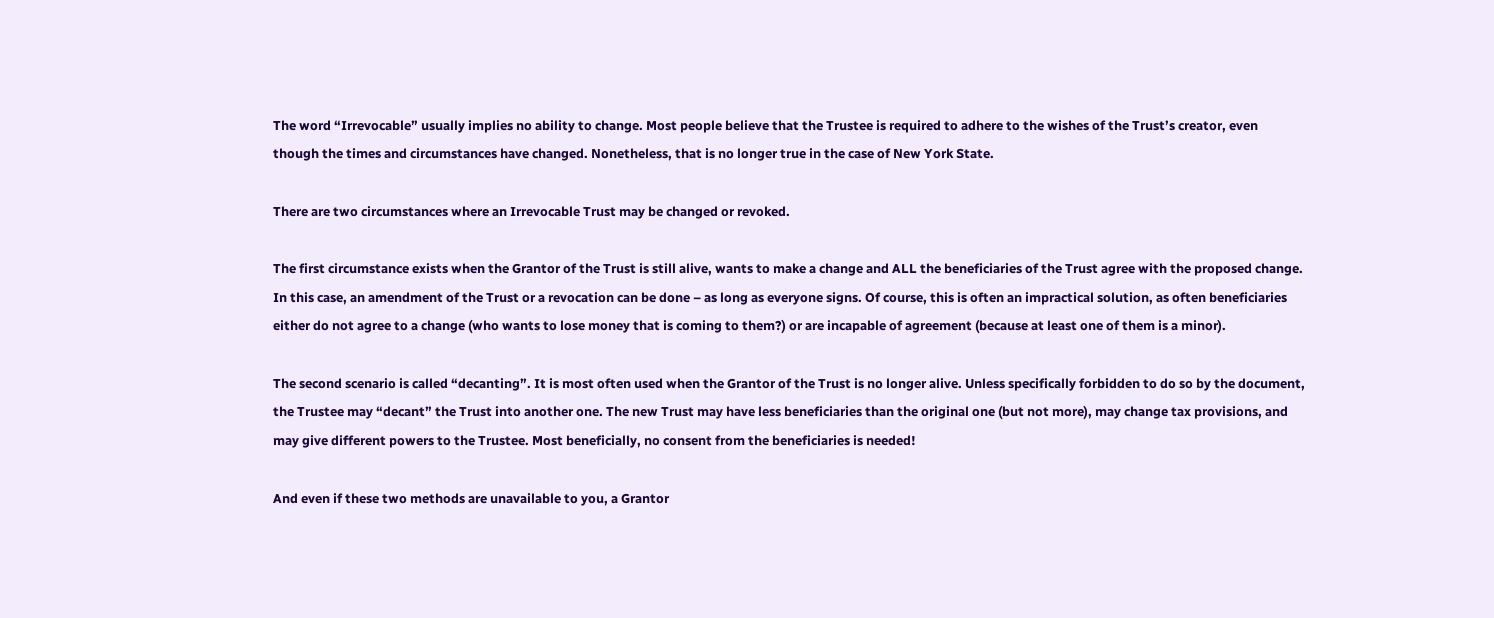The word “Irrevocable” usually implies no ability to change. Most people believe that the Trustee is required to adhere to the wishes of the Trust’s creator, even though the times and circumstances have changed. Nonetheless, that is no longer true in the case of New York State.

There are two circumstances where an Irrevocable Trust may be changed or revoked.

The first circumstance exists when the Grantor of the Trust is still alive, wants to make a change and ALL the beneficiaries of the Trust agree with the proposed change. In this case, an amendment of the Trust or a revocation can be done – as long as everyone signs. Of course, this is often an impractical solution, as often beneficiaries either do not agree to a change (who wants to lose money that is coming to them?) or are incapable of agreement (because at least one of them is a minor).

The second scenario is called “decanting”. It is most often used when the Grantor of the Trust is no longer alive. Unless specifically forbidden to do so by the document, the Trustee may “decant” the Trust into another one. The new Trust may have less beneficiaries than the original one (but not more), may change tax provisions, and may give different powers to the Trustee. Most beneficially, no consent from the beneficiaries is needed!

And even if these two methods are unavailable to you, a Grantor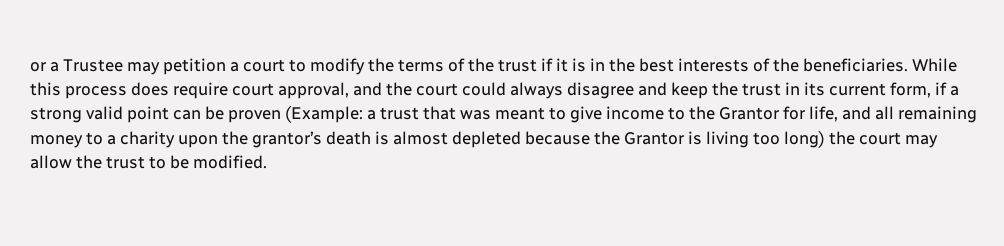or a Trustee may petition a court to modify the terms of the trust if it is in the best interests of the beneficiaries. While this process does require court approval, and the court could always disagree and keep the trust in its current form, if a strong valid point can be proven (Example: a trust that was meant to give income to the Grantor for life, and all remaining money to a charity upon the grantor’s death is almost depleted because the Grantor is living too long) the court may allow the trust to be modified.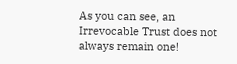As you can see, an Irrevocable Trust does not always remain one!